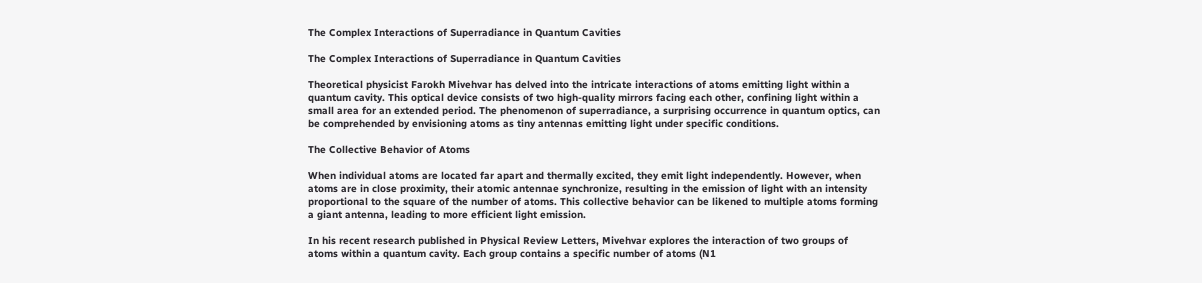The Complex Interactions of Superradiance in Quantum Cavities

The Complex Interactions of Superradiance in Quantum Cavities

Theoretical physicist Farokh Mivehvar has delved into the intricate interactions of atoms emitting light within a quantum cavity. This optical device consists of two high-quality mirrors facing each other, confining light within a small area for an extended period. The phenomenon of superradiance, a surprising occurrence in quantum optics, can be comprehended by envisioning atoms as tiny antennas emitting light under specific conditions.

The Collective Behavior of Atoms

When individual atoms are located far apart and thermally excited, they emit light independently. However, when atoms are in close proximity, their atomic antennae synchronize, resulting in the emission of light with an intensity proportional to the square of the number of atoms. This collective behavior can be likened to multiple atoms forming a giant antenna, leading to more efficient light emission.

In his recent research published in Physical Review Letters, Mivehvar explores the interaction of two groups of atoms within a quantum cavity. Each group contains a specific number of atoms (N1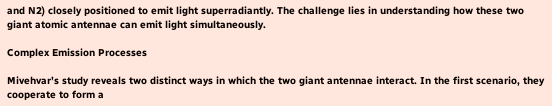and N2) closely positioned to emit light superradiantly. The challenge lies in understanding how these two giant atomic antennae can emit light simultaneously.

Complex Emission Processes

Mivehvar’s study reveals two distinct ways in which the two giant antennae interact. In the first scenario, they cooperate to form a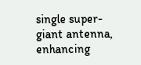single super-giant antenna, enhancing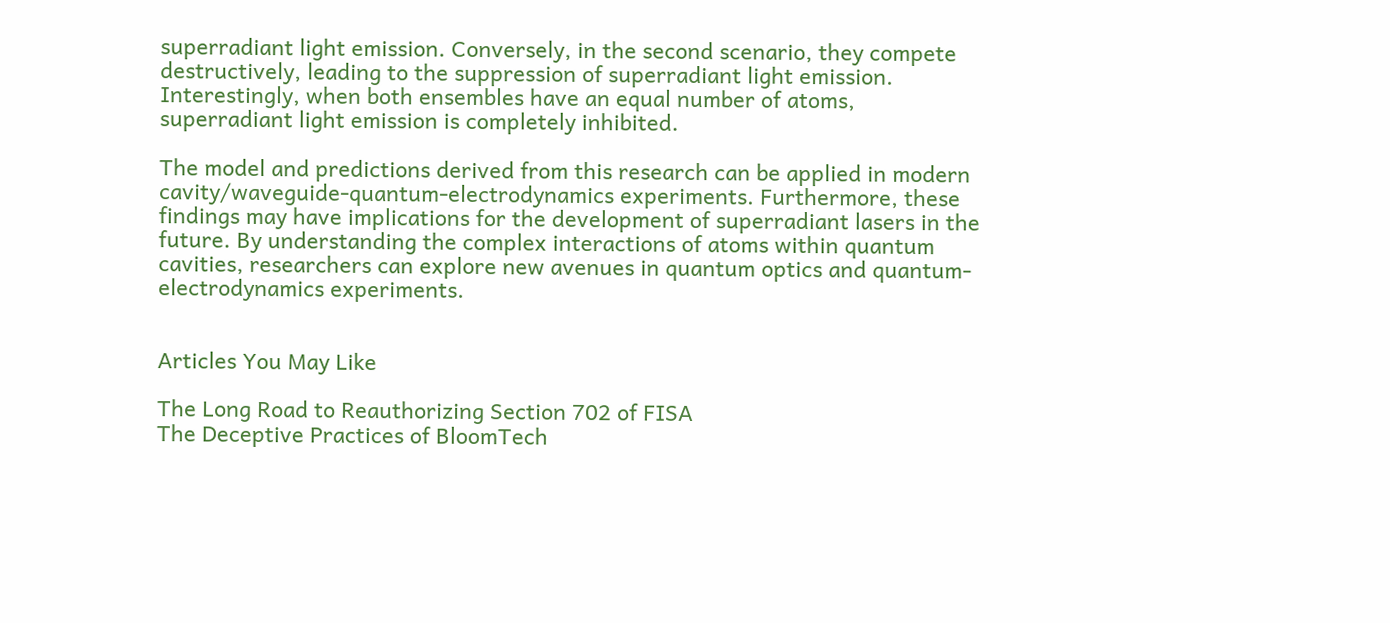superradiant light emission. Conversely, in the second scenario, they compete destructively, leading to the suppression of superradiant light emission. Interestingly, when both ensembles have an equal number of atoms, superradiant light emission is completely inhibited.

The model and predictions derived from this research can be applied in modern cavity/waveguide-quantum-electrodynamics experiments. Furthermore, these findings may have implications for the development of superradiant lasers in the future. By understanding the complex interactions of atoms within quantum cavities, researchers can explore new avenues in quantum optics and quantum-electrodynamics experiments.


Articles You May Like

The Long Road to Reauthorizing Section 702 of FISA
The Deceptive Practices of BloomTech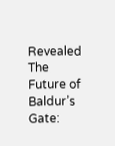Revealed
The Future of Baldur’s Gate: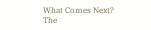What Comes Next?
The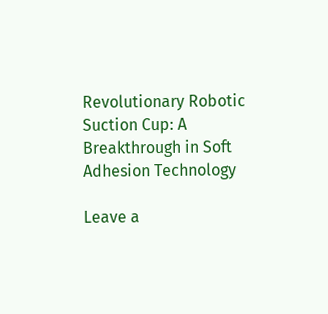Revolutionary Robotic Suction Cup: A Breakthrough in Soft Adhesion Technology

Leave a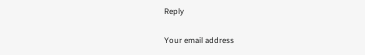Reply

Your email address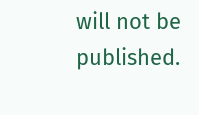will not be published.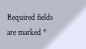Required fields are marked *